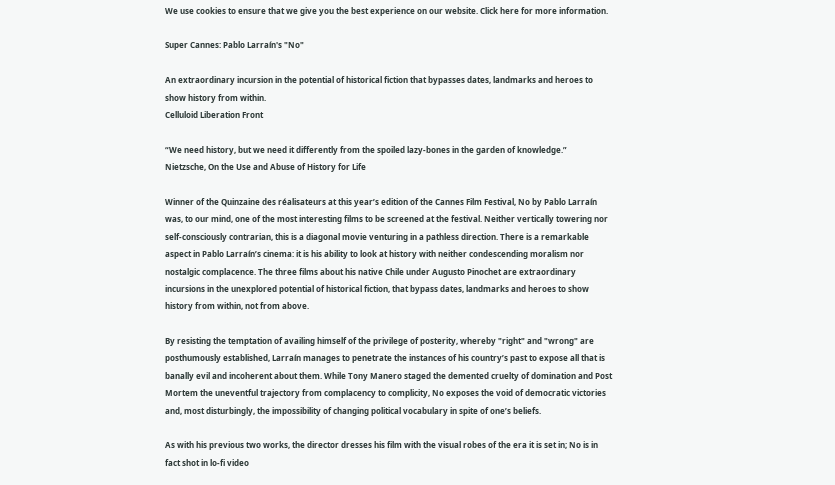We use cookies to ensure that we give you the best experience on our website. Click here for more information.

Super Cannes: Pablo Larraín's "No"

An extraordinary incursion in the potential of historical fiction that bypasses dates, landmarks and heroes to show history from within.
Celluloid Liberation Front

“We need history, but we need it differently from the spoiled lazy-bones in the garden of knowledge.”
Nietzsche, On the Use and Abuse of History for Life

Winner of the Quinzaine des réalisateurs at this year’s edition of the Cannes Film Festival, No by Pablo Larraín was, to our mind, one of the most interesting films to be screened at the festival. Neither vertically towering nor self-consciously contrarian, this is a diagonal movie venturing in a pathless direction. There is a remarkable aspect in Pablo Larraín’s cinema: it is his ability to look at history with neither condescending moralism nor nostalgic complacence. The three films about his native Chile under Augusto Pinochet are extraordinary incursions in the unexplored potential of historical fiction, that bypass dates, landmarks and heroes to show history from within, not from above.

By resisting the temptation of availing himself of the privilege of posterity, whereby "right" and "wrong" are posthumously established, Larraín manages to penetrate the instances of his country’s past to expose all that is banally evil and incoherent about them. While Tony Manero staged the demented cruelty of domination and Post Mortem the uneventful trajectory from complacency to complicity, No exposes the void of democratic victories and, most disturbingly, the impossibility of changing political vocabulary in spite of one’s beliefs.

As with his previous two works, the director dresses his film with the visual robes of the era it is set in; No is in fact shot in lo-fi video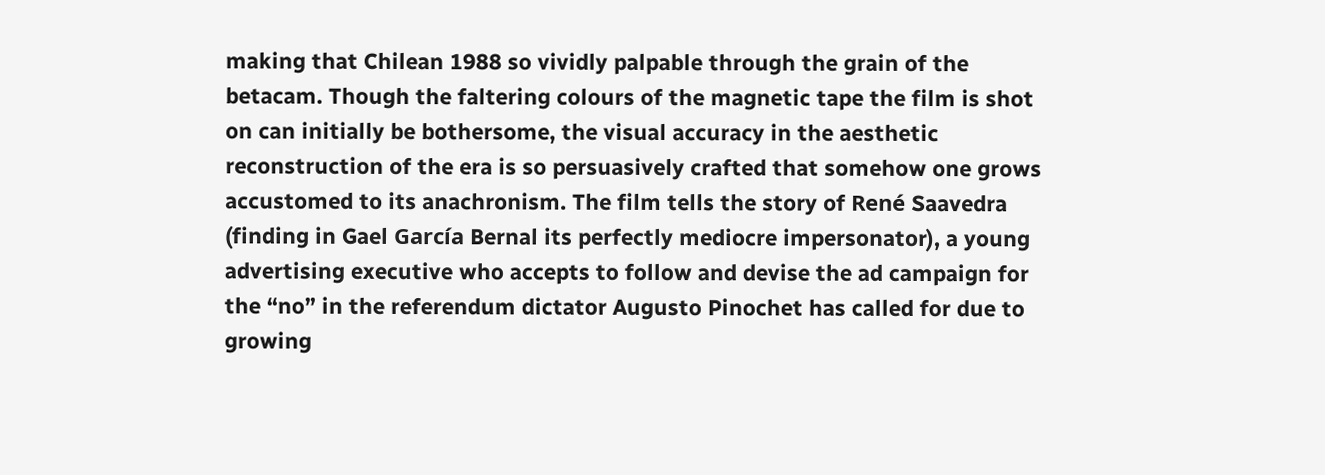making that Chilean 1988 so vividly palpable through the grain of the betacam. Though the faltering colours of the magnetic tape the film is shot on can initially be bothersome, the visual accuracy in the aesthetic reconstruction of the era is so persuasively crafted that somehow one grows accustomed to its anachronism. The film tells the story of René Saavedra (finding in Gael García Bernal its perfectly mediocre impersonator), a young advertising executive who accepts to follow and devise the ad campaign for the “no” in the referendum dictator Augusto Pinochet has called for due to growing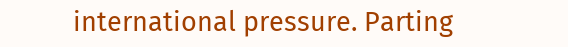international pressure. Parting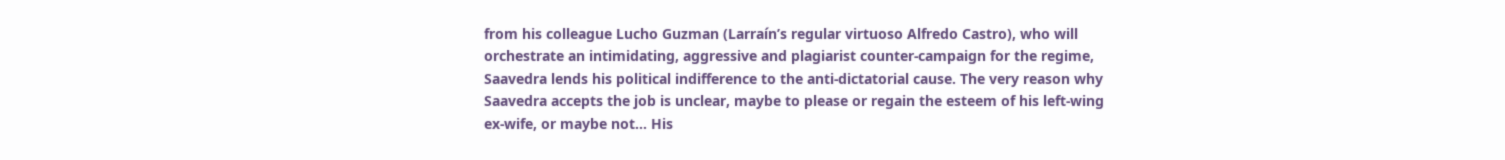from his colleague Lucho Guzman (Larraín’s regular virtuoso Alfredo Castro), who will orchestrate an intimidating, aggressive and plagiarist counter-campaign for the regime, Saavedra lends his political indifference to the anti-dictatorial cause. The very reason why Saavedra accepts the job is unclear, maybe to please or regain the esteem of his left-wing ex-wife, or maybe not... His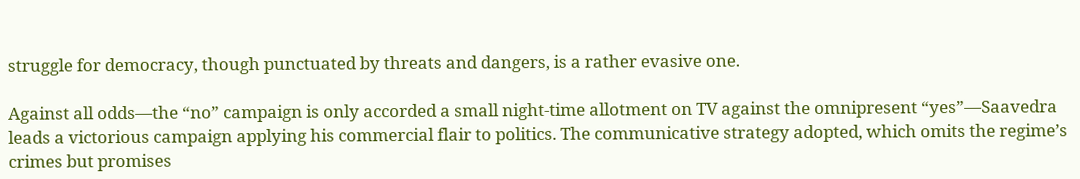struggle for democracy, though punctuated by threats and dangers, is a rather evasive one.

Against all odds—the “no” campaign is only accorded a small night-time allotment on TV against the omnipresent “yes”—Saavedra leads a victorious campaign applying his commercial flair to politics. The communicative strategy adopted, which omits the regime’s crimes but promises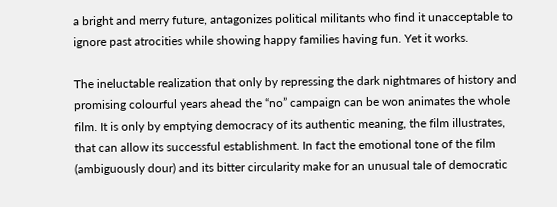a bright and merry future, antagonizes political militants who find it unacceptable to ignore past atrocities while showing happy families having fun. Yet it works.

The ineluctable realization that only by repressing the dark nightmares of history and promising colourful years ahead the “no” campaign can be won animates the whole film. It is only by emptying democracy of its authentic meaning, the film illustrates, that can allow its successful establishment. In fact the emotional tone of the film (ambiguously dour) and its bitter circularity make for an unusual tale of democratic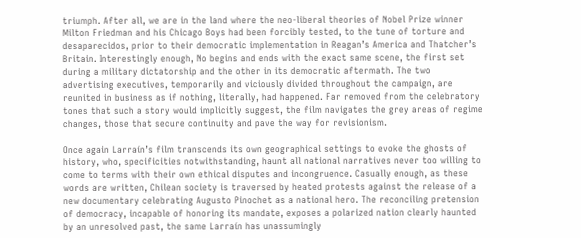triumph. After all, we are in the land where the neo-liberal theories of Nobel Prize winner Milton Friedman and his Chicago Boys had been forcibly tested, to the tune of torture and desaparecidos, prior to their democratic implementation in Reagan’s America and Thatcher’s Britain. Interestingly enough, No begins and ends with the exact same scene, the first set during a military dictatorship and the other in its democratic aftermath. The two advertising executives, temporarily and viciously divided throughout the campaign, are reunited in business as if nothing, literally, had happened. Far removed from the celebratory tones that such a story would implicitly suggest, the film navigates the grey areas of regime changes, those that secure continuity and pave the way for revisionism.

Once again Larraín’s film transcends its own geographical settings to evoke the ghosts of history, who, specificities notwithstanding, haunt all national narratives never too willing to come to terms with their own ethical disputes and incongruence. Casually enough, as these words are written, Chilean society is traversed by heated protests against the release of a new documentary celebrating Augusto Pinochet as a national hero. The reconciling pretension of democracy, incapable of honoring its mandate, exposes a polarized nation clearly haunted by an unresolved past, the same Larraín has unassumingly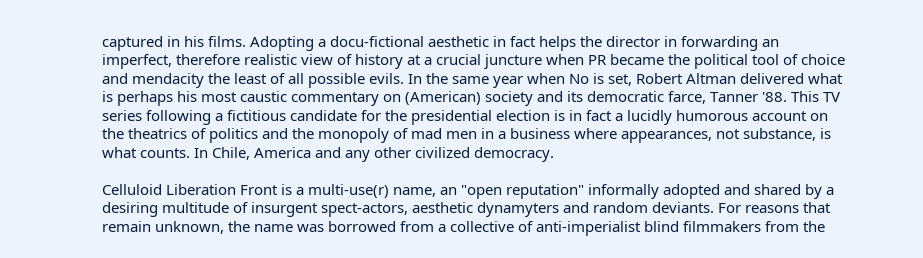captured in his films. Adopting a docu-fictional aesthetic in fact helps the director in forwarding an imperfect, therefore realistic view of history at a crucial juncture when PR became the political tool of choice and mendacity the least of all possible evils. In the same year when No is set, Robert Altman delivered what is perhaps his most caustic commentary on (American) society and its democratic farce, Tanner '88. This TV series following a fictitious candidate for the presidential election is in fact a lucidly humorous account on the theatrics of politics and the monopoly of mad men in a business where appearances, not substance, is what counts. In Chile, America and any other civilized democracy.

Celluloid Liberation Front is a multi-use(r) name, an "open reputation" informally adopted and shared by a desiring multitude of insurgent spect-actors, aesthetic dynamyters and random deviants. For reasons that remain unknown, the name was borrowed from a collective of anti-imperialist blind filmmakers from the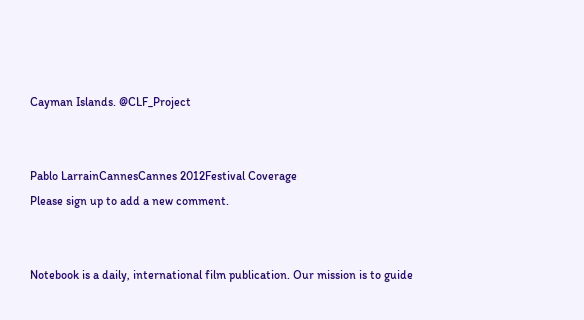Cayman Islands. @CLF_Project


Pablo LarrainCannesCannes 2012Festival Coverage
Please sign up to add a new comment.


Notebook is a daily, international film publication. Our mission is to guide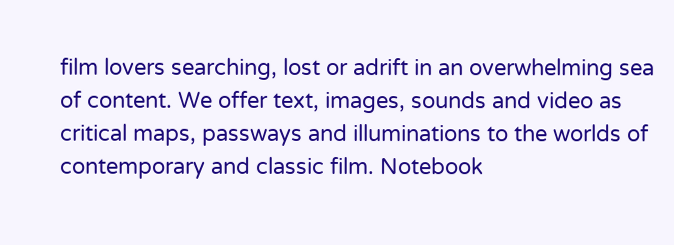film lovers searching, lost or adrift in an overwhelming sea of content. We offer text, images, sounds and video as critical maps, passways and illuminations to the worlds of contemporary and classic film. Notebook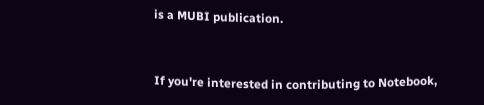is a MUBI publication.


If you're interested in contributing to Notebook,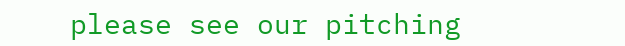please see our pitching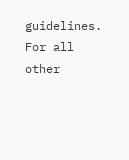guidelines. For all other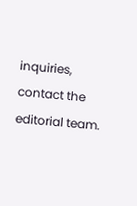inquiries, contact the editorial team.